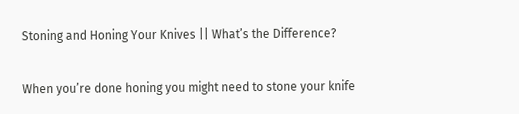Stoning and Honing Your Knives || What’s the Difference?

When you’re done honing you might need to stone your knife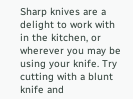Sharp knives are a delight to work with in the kitchen, or wherever you may be using your knife. Try cutting with a blunt knife and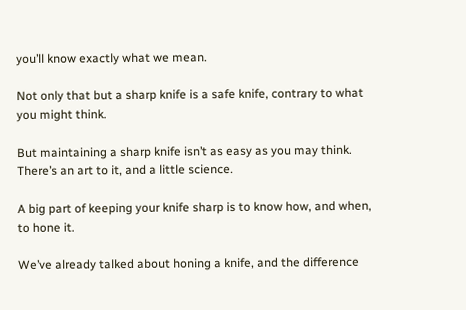you’ll know exactly what we mean.

Not only that but a sharp knife is a safe knife, contrary to what you might think.

But maintaining a sharp knife isn’t as easy as you may think. There’s an art to it, and a little science.

A big part of keeping your knife sharp is to know how, and when, to hone it.

We’ve already talked about honing a knife, and the difference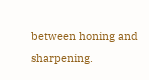between honing and sharpening.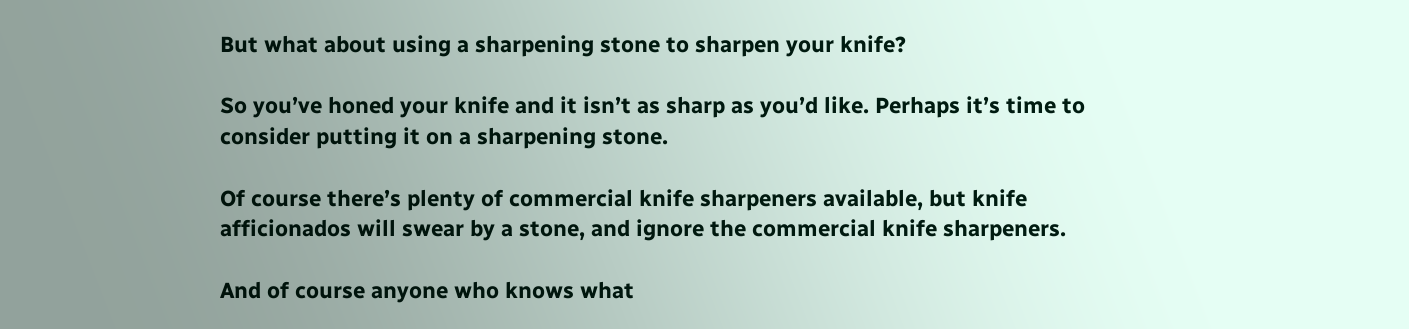But what about using a sharpening stone to sharpen your knife?

So you’ve honed your knife and it isn’t as sharp as you’d like. Perhaps it’s time to consider putting it on a sharpening stone.

Of course there’s plenty of commercial knife sharpeners available, but knife afficionados will swear by a stone, and ignore the commercial knife sharpeners.

And of course anyone who knows what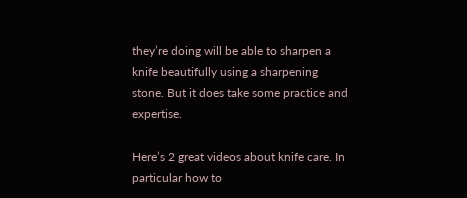they’re doing will be able to sharpen a knife beautifully using a sharpening stone. But it does take some practice and expertise.

Here’s 2 great videos about knife care. In particular how to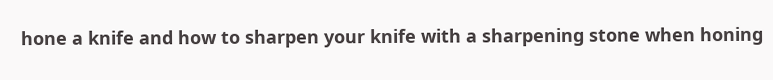hone a knife and how to sharpen your knife with a sharpening stone when honing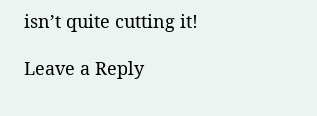isn’t quite cutting it!

Leave a Reply